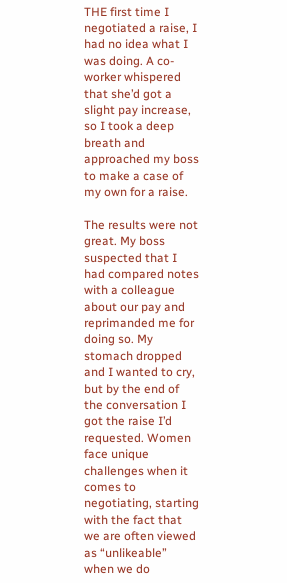THE first time I negotiated a raise, I had no idea what I was doing. A co-worker whispered that she’d got a slight pay increase, so I took a deep breath and approached my boss to make a case of my own for a raise.

The results were not great. My boss suspected that I had compared notes with a colleague about our pay and reprimanded me for doing so. My stomach dropped and I wanted to cry, but by the end of the conversation I got the raise I’d requested. Women face unique challenges when it comes to negotiating, starting with the fact that we are often viewed as “unlikeable” when we do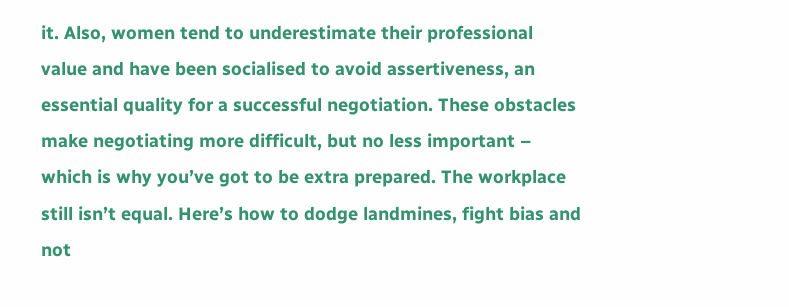it. Also, women tend to underestimate their professional value and have been socialised to avoid assertiveness, an essential quality for a successful negotiation. These obstacles make negotiating more difficult, but no less important – which is why you’ve got to be extra prepared. The workplace still isn’t equal. Here’s how to dodge landmines, fight bias and not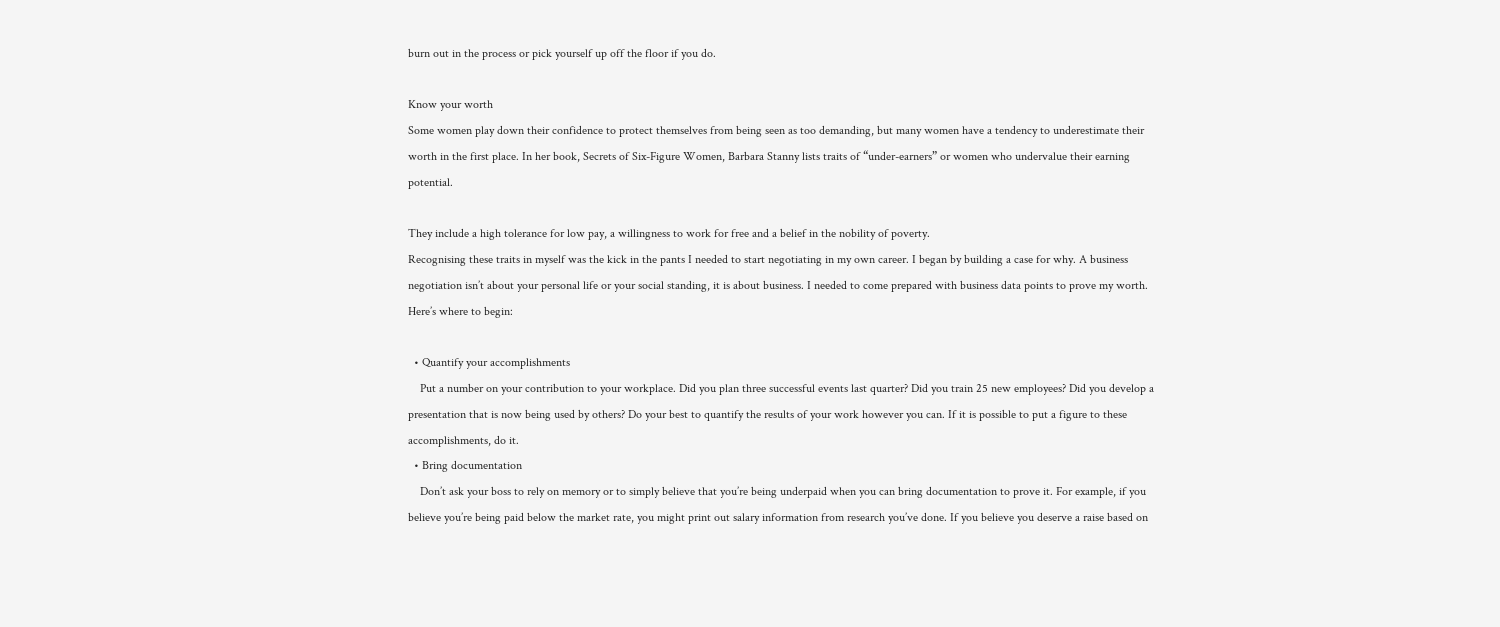burn out in the process or pick yourself up off the floor if you do.

Know your worth
Some women play down their confidence to protect themselves from being seen as too demanding, but many women have a tendency to underestimate their worth in the first place. In her book, Secrets of Six-Figure Women, Barbara Stanny lists traits of “under-earners” or women who undervalue their earning potential.

They include a high tolerance for low pay, a willingness to work for free and a belief in the nobility of poverty.
Recognising these traits in myself was the kick in the pants I needed to start negotiating in my own career. I began by building a case for why. A business negotiation isn’t about your personal life or your social standing, it is about business. I needed to come prepared with business data points to prove my worth. Here’s where to begin:

  • Quantify your accomplishments
    Put a number on your contribution to your workplace. Did you plan three successful events last quarter? Did you train 25 new employees? Did you develop a presentation that is now being used by others? Do your best to quantify the results of your work however you can. If it is possible to put a figure to these accomplishments, do it.
  • Bring documentation
    Don’t ask your boss to rely on memory or to simply believe that you’re being underpaid when you can bring documentation to prove it. For example, if you believe you’re being paid below the market rate, you might print out salary information from research you’ve done. If you believe you deserve a raise based on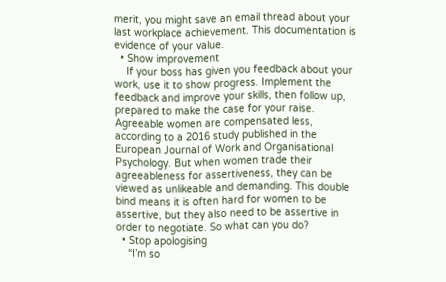merit, you might save an email thread about your last workplace achievement. This documentation is evidence of your value.
  • Show improvement
    If your boss has given you feedback about your work, use it to show progress. Implement the feedback and improve your skills, then follow up, prepared to make the case for your raise. Agreeable women are compensated less, according to a 2016 study published in the European Journal of Work and Organisational Psychology. But when women trade their agreeableness for assertiveness, they can be viewed as unlikeable and demanding. This double bind means it is often hard for women to be assertive, but they also need to be assertive in order to negotiate. So what can you do?
  • Stop apologising
    “I’m so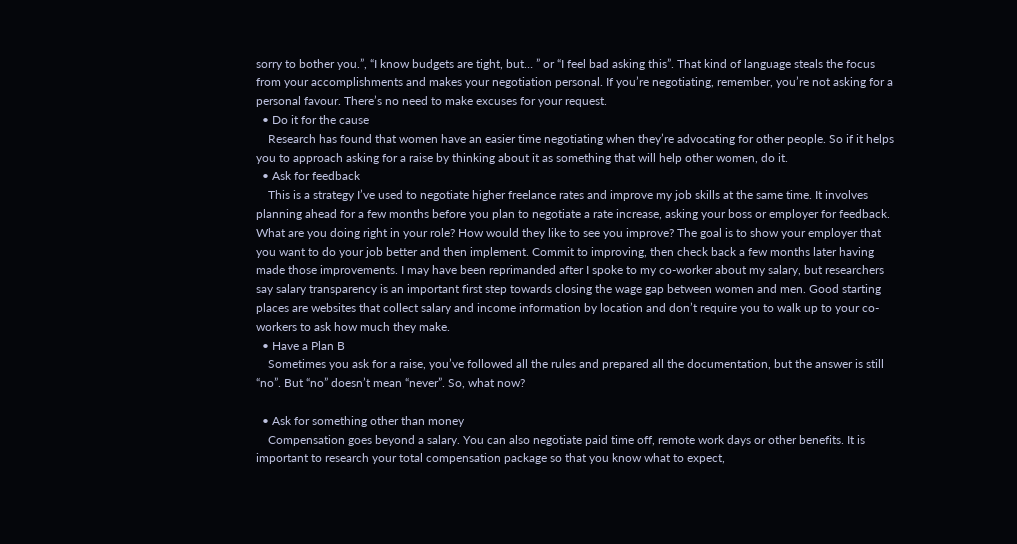sorry to bother you.”, “I know budgets are tight, but… ” or “I feel bad asking this”. That kind of language steals the focus from your accomplishments and makes your negotiation personal. If you’re negotiating, remember, you’re not asking for a personal favour. There’s no need to make excuses for your request.
  • Do it for the cause
    Research has found that women have an easier time negotiating when they’re advocating for other people. So if it helps you to approach asking for a raise by thinking about it as something that will help other women, do it.
  • Ask for feedback
    This is a strategy I’ve used to negotiate higher freelance rates and improve my job skills at the same time. It involves planning ahead for a few months before you plan to negotiate a rate increase, asking your boss or employer for feedback. What are you doing right in your role? How would they like to see you improve? The goal is to show your employer that you want to do your job better and then implement. Commit to improving, then check back a few months later having made those improvements. I may have been reprimanded after I spoke to my co-worker about my salary, but researchers say salary transparency is an important first step towards closing the wage gap between women and men. Good starting places are websites that collect salary and income information by location and don’t require you to walk up to your co-workers to ask how much they make.
  • Have a Plan B
    Sometimes you ask for a raise, you’ve followed all the rules and prepared all the documentation, but the answer is still “no”. But “no” doesn’t mean “never”. So, what now?

  • Ask for something other than money
    Compensation goes beyond a salary. You can also negotiate paid time off, remote work days or other benefits. It is important to research your total compensation package so that you know what to expect,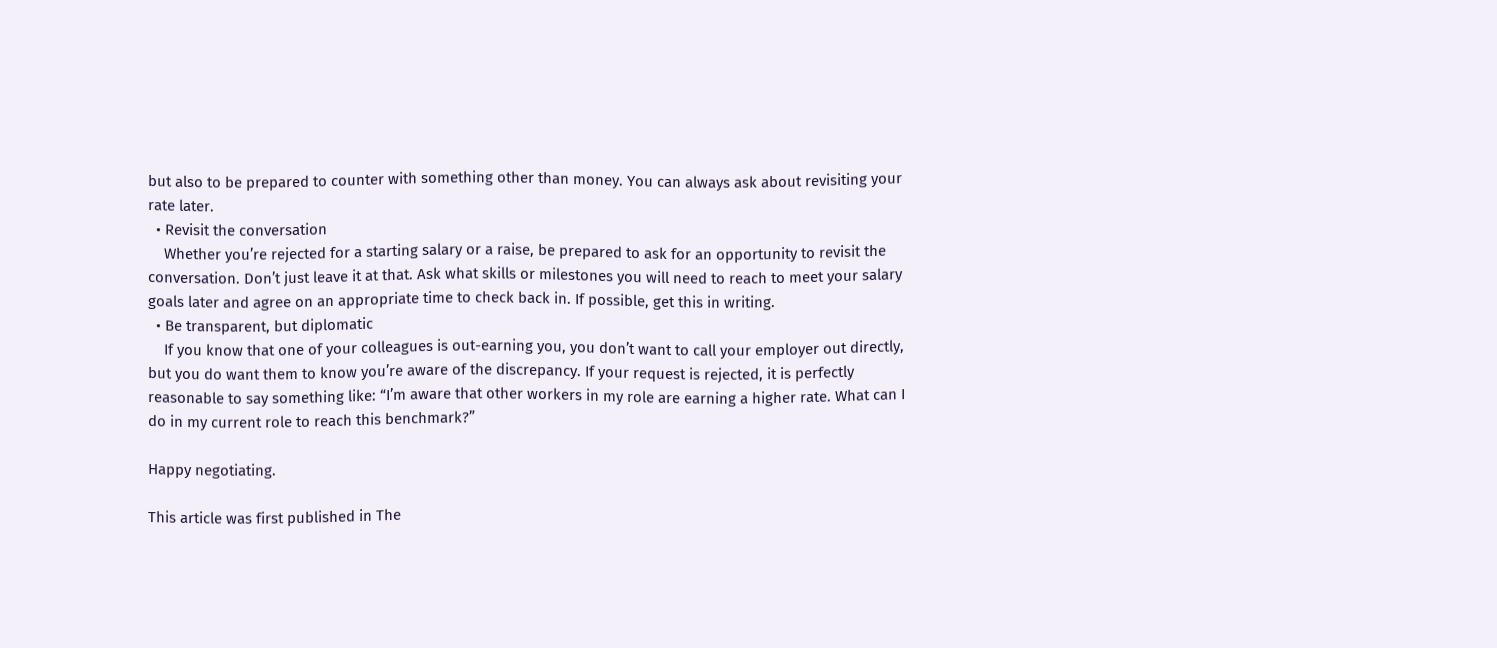but also to be prepared to counter with something other than money. You can always ask about revisiting your rate later.
  • Revisit the conversation
    Whether you’re rejected for a starting salary or a raise, be prepared to ask for an opportunity to revisit the conversation. Don’t just leave it at that. Ask what skills or milestones you will need to reach to meet your salary goals later and agree on an appropriate time to check back in. If possible, get this in writing.
  • Be transparent, but diplomatic
    If you know that one of your colleagues is out-earning you, you don’t want to call your employer out directly, but you do want them to know you’re aware of the discrepancy. If your request is rejected, it is perfectly reasonable to say something like: “I’m aware that other workers in my role are earning a higher rate. What can I do in my current role to reach this benchmark?”

Happy negotiating.

This article was first published in The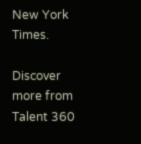New York Times.

Discover more from Talent 360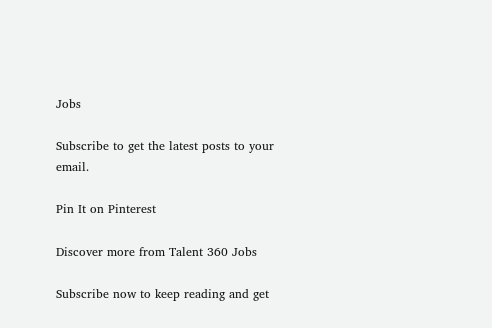Jobs

Subscribe to get the latest posts to your email.

Pin It on Pinterest

Discover more from Talent 360 Jobs

Subscribe now to keep reading and get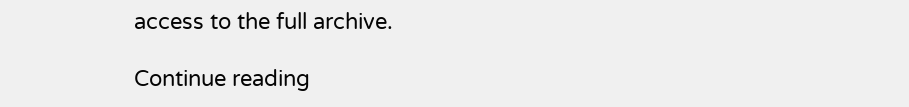access to the full archive.

Continue reading